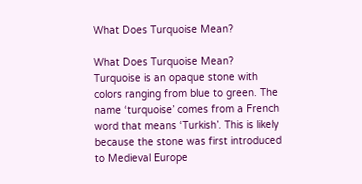What Does Turquoise Mean?

What Does Turquoise Mean?
Turquoise is an opaque stone with colors ranging from blue to green. The name ‘turquoise’ comes from a French word that means ‘Turkish’. This is likely because the stone was first introduced to Medieval Europe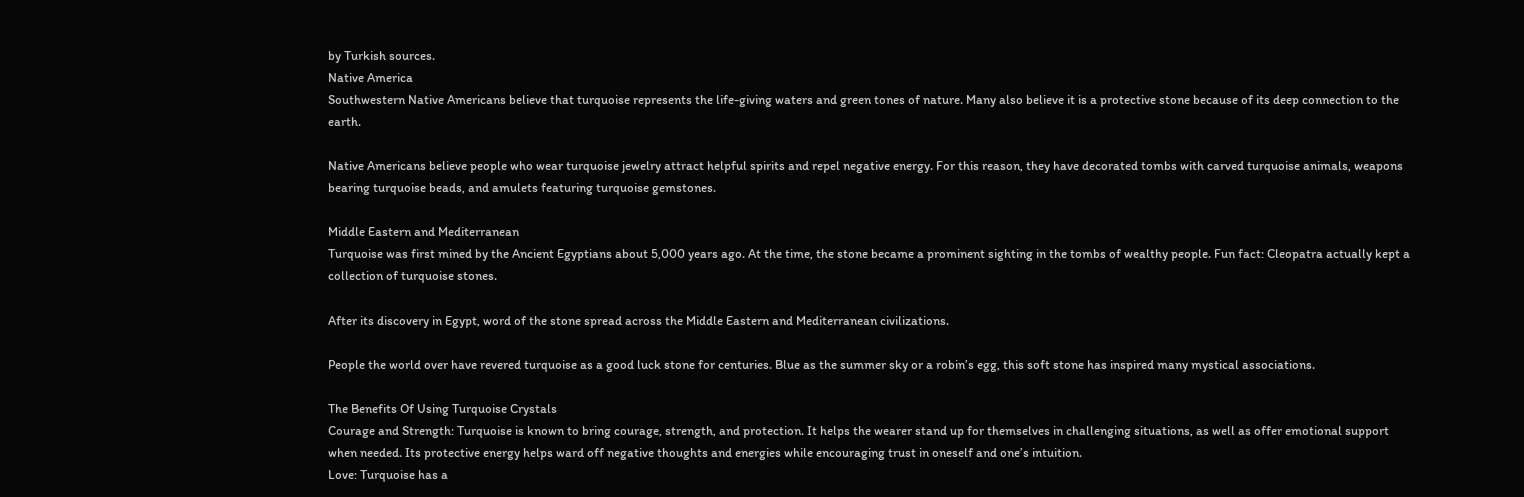by Turkish sources.
Native America
Southwestern Native Americans believe that turquoise represents the life-giving waters and green tones of nature. Many also believe it is a protective stone because of its deep connection to the earth.

Native Americans believe people who wear turquoise jewelry attract helpful spirits and repel negative energy. For this reason, they have decorated tombs with carved turquoise animals, weapons bearing turquoise beads, and amulets featuring turquoise gemstones.

Middle Eastern and Mediterranean
Turquoise was first mined by the Ancient Egyptians about 5,000 years ago. At the time, the stone became a prominent sighting in the tombs of wealthy people. Fun fact: Cleopatra actually kept a collection of turquoise stones.

After its discovery in Egypt, word of the stone spread across the Middle Eastern and Mediterranean civilizations.

People the world over have revered turquoise as a good luck stone for centuries. Blue as the summer sky or a robin’s egg, this soft stone has inspired many mystical associations.

The Benefits Of Using Turquoise Crystals
Courage and Strength: Turquoise is known to bring courage, strength, and protection. It helps the wearer stand up for themselves in challenging situations, as well as offer emotional support when needed. Its protective energy helps ward off negative thoughts and energies while encouraging trust in oneself and one’s intuition.
Love: Turquoise has a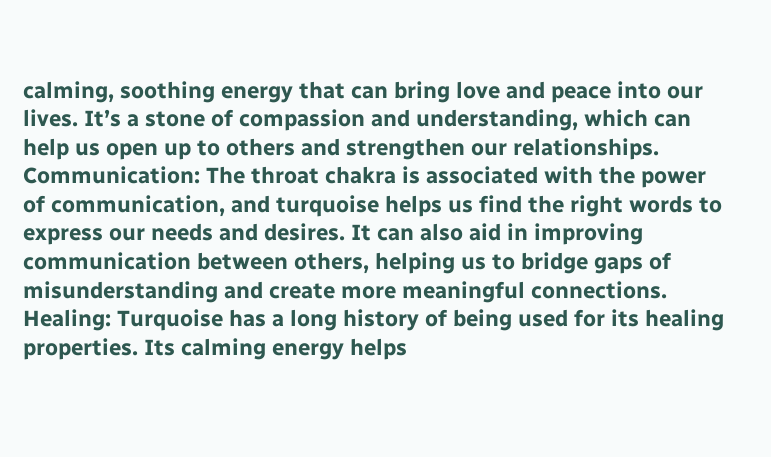calming, soothing energy that can bring love and peace into our lives. It’s a stone of compassion and understanding, which can help us open up to others and strengthen our relationships.
Communication: The throat chakra is associated with the power of communication, and turquoise helps us find the right words to express our needs and desires. It can also aid in improving communication between others, helping us to bridge gaps of misunderstanding and create more meaningful connections.
Healing: Turquoise has a long history of being used for its healing properties. Its calming energy helps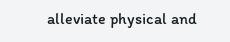alleviate physical and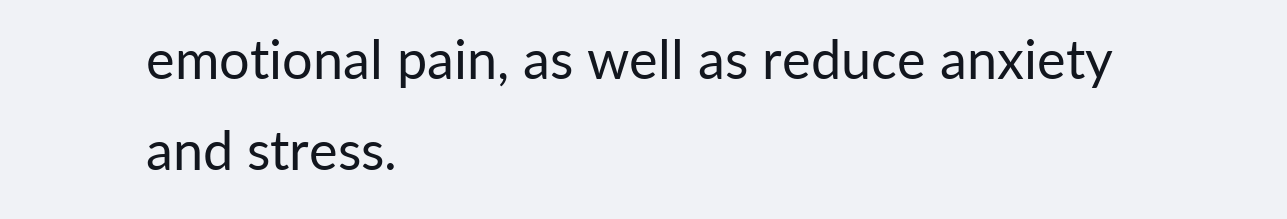emotional pain, as well as reduce anxiety and stress.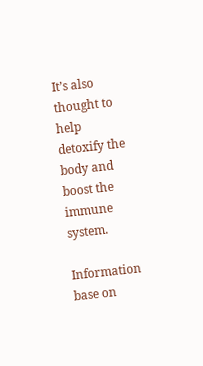It’s also thought to help detoxify the body and boost the immune system.

Information base on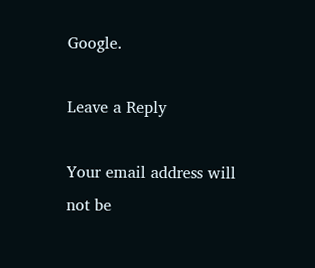Google.

Leave a Reply

Your email address will not be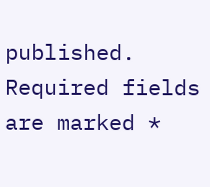published. Required fields are marked *